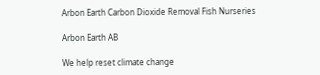Arbon Earth Carbon Dioxide Removal Fish Nurseries

Arbon Earth AB

We help reset climate change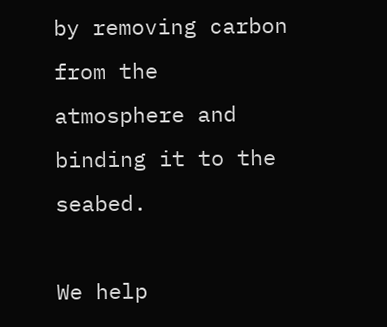by removing carbon from the atmosphere and binding it to the seabed.

We help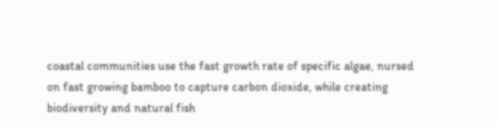coastal communities use the fast growth rate of specific algae, nursed on fast growing bamboo to capture carbon dioxide, while creating biodiversity and natural fish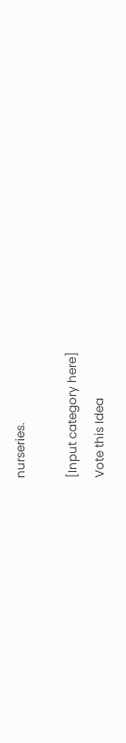nurseries.

[Input category here]
Vote this Idea